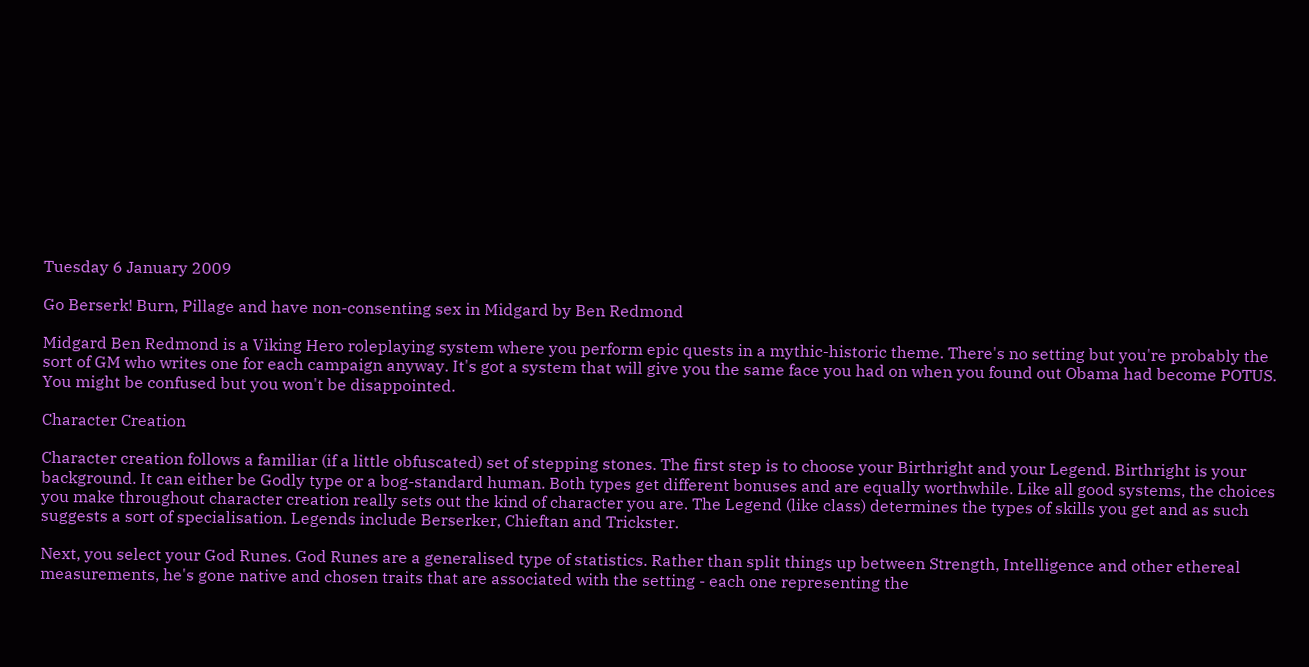Tuesday 6 January 2009

Go Berserk! Burn, Pillage and have non-consenting sex in Midgard by Ben Redmond

Midgard Ben Redmond is a Viking Hero roleplaying system where you perform epic quests in a mythic-historic theme. There's no setting but you're probably the sort of GM who writes one for each campaign anyway. It's got a system that will give you the same face you had on when you found out Obama had become POTUS. You might be confused but you won't be disappointed.

Character Creation

Character creation follows a familiar (if a little obfuscated) set of stepping stones. The first step is to choose your Birthright and your Legend. Birthright is your background. It can either be Godly type or a bog-standard human. Both types get different bonuses and are equally worthwhile. Like all good systems, the choices you make throughout character creation really sets out the kind of character you are. The Legend (like class) determines the types of skills you get and as such suggests a sort of specialisation. Legends include Berserker, Chieftan and Trickster.

Next, you select your God Runes. God Runes are a generalised type of statistics. Rather than split things up between Strength, Intelligence and other ethereal measurements, he's gone native and chosen traits that are associated with the setting - each one representing the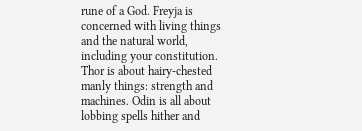rune of a God. Freyja is concerned with living things and the natural world, including your constitution. Thor is about hairy-chested manly things: strength and machines. Odin is all about lobbing spells hither and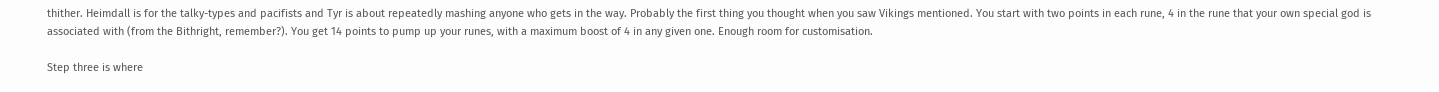thither. Heimdall is for the talky-types and pacifists and Tyr is about repeatedly mashing anyone who gets in the way. Probably the first thing you thought when you saw Vikings mentioned. You start with two points in each rune, 4 in the rune that your own special god is associated with (from the Bithright, remember?). You get 14 points to pump up your runes, with a maximum boost of 4 in any given one. Enough room for customisation.

Step three is where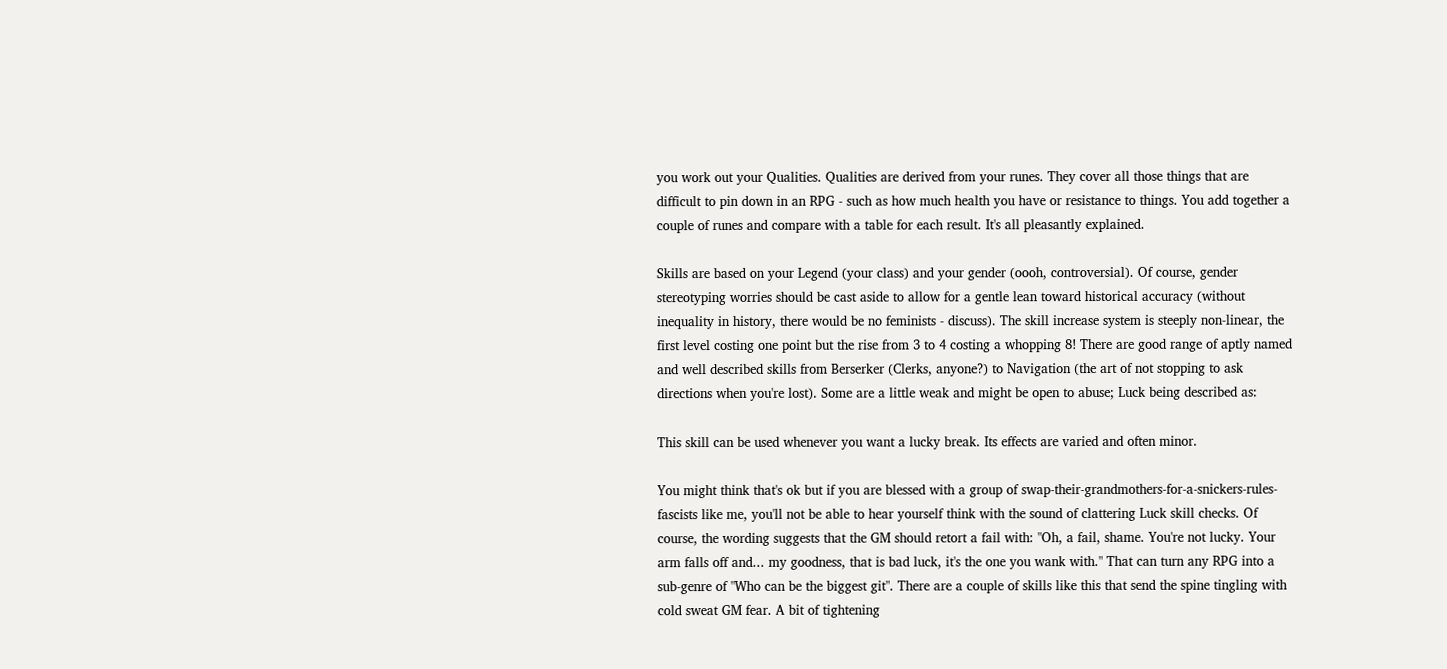you work out your Qualities. Qualities are derived from your runes. They cover all those things that are difficult to pin down in an RPG - such as how much health you have or resistance to things. You add together a couple of runes and compare with a table for each result. It's all pleasantly explained.

Skills are based on your Legend (your class) and your gender (oooh, controversial). Of course, gender stereotyping worries should be cast aside to allow for a gentle lean toward historical accuracy (without inequality in history, there would be no feminists - discuss). The skill increase system is steeply non-linear, the first level costing one point but the rise from 3 to 4 costing a whopping 8! There are good range of aptly named and well described skills from Berserker (Clerks, anyone?) to Navigation (the art of not stopping to ask directions when you're lost). Some are a little weak and might be open to abuse; Luck being described as:

This skill can be used whenever you want a lucky break. Its effects are varied and often minor.

You might think that's ok but if you are blessed with a group of swap-their-grandmothers-for-a-snickers-rules-fascists like me, you'll not be able to hear yourself think with the sound of clattering Luck skill checks. Of course, the wording suggests that the GM should retort a fail with: "Oh, a fail, shame. You're not lucky. Your arm falls off and... my goodness, that is bad luck, it's the one you wank with." That can turn any RPG into a sub-genre of "Who can be the biggest git". There are a couple of skills like this that send the spine tingling with cold sweat GM fear. A bit of tightening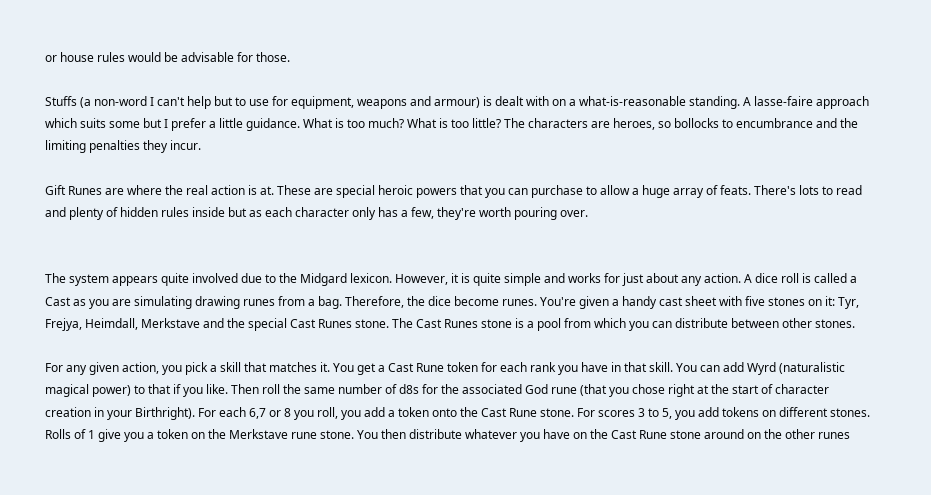or house rules would be advisable for those.

Stuffs (a non-word I can't help but to use for equipment, weapons and armour) is dealt with on a what-is-reasonable standing. A lasse-faire approach which suits some but I prefer a little guidance. What is too much? What is too little? The characters are heroes, so bollocks to encumbrance and the limiting penalties they incur.

Gift Runes are where the real action is at. These are special heroic powers that you can purchase to allow a huge array of feats. There's lots to read and plenty of hidden rules inside but as each character only has a few, they're worth pouring over.


The system appears quite involved due to the Midgard lexicon. However, it is quite simple and works for just about any action. A dice roll is called a Cast as you are simulating drawing runes from a bag. Therefore, the dice become runes. You're given a handy cast sheet with five stones on it: Tyr, Frejya, Heimdall, Merkstave and the special Cast Runes stone. The Cast Runes stone is a pool from which you can distribute between other stones.

For any given action, you pick a skill that matches it. You get a Cast Rune token for each rank you have in that skill. You can add Wyrd (naturalistic magical power) to that if you like. Then roll the same number of d8s for the associated God rune (that you chose right at the start of character creation in your Birthright). For each 6,7 or 8 you roll, you add a token onto the Cast Rune stone. For scores 3 to 5, you add tokens on different stones. Rolls of 1 give you a token on the Merkstave rune stone. You then distribute whatever you have on the Cast Rune stone around on the other runes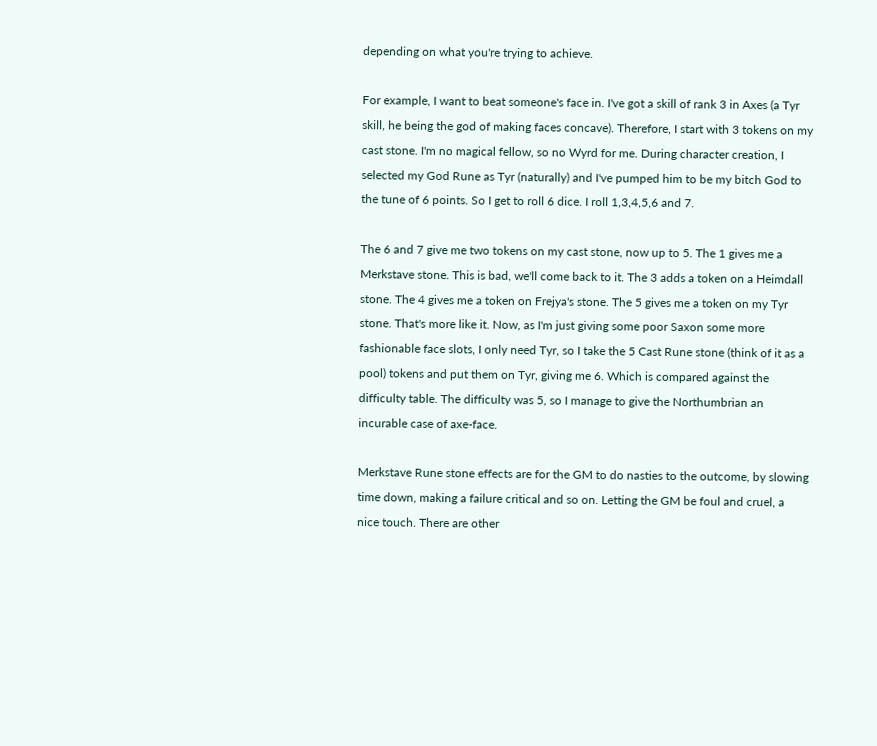depending on what you're trying to achieve.

For example, I want to beat someone's face in. I've got a skill of rank 3 in Axes (a Tyr skill, he being the god of making faces concave). Therefore, I start with 3 tokens on my cast stone. I'm no magical fellow, so no Wyrd for me. During character creation, I selected my God Rune as Tyr (naturally) and I've pumped him to be my bitch God to the tune of 6 points. So I get to roll 6 dice. I roll 1,3,4,5,6 and 7.

The 6 and 7 give me two tokens on my cast stone, now up to 5. The 1 gives me a Merkstave stone. This is bad, we'll come back to it. The 3 adds a token on a Heimdall stone. The 4 gives me a token on Frejya's stone. The 5 gives me a token on my Tyr stone. That's more like it. Now, as I'm just giving some poor Saxon some more fashionable face slots, I only need Tyr, so I take the 5 Cast Rune stone (think of it as a pool) tokens and put them on Tyr, giving me 6. Which is compared against the difficulty table. The difficulty was 5, so I manage to give the Northumbrian an incurable case of axe-face.

Merkstave Rune stone effects are for the GM to do nasties to the outcome, by slowing time down, making a failure critical and so on. Letting the GM be foul and cruel, a nice touch. There are other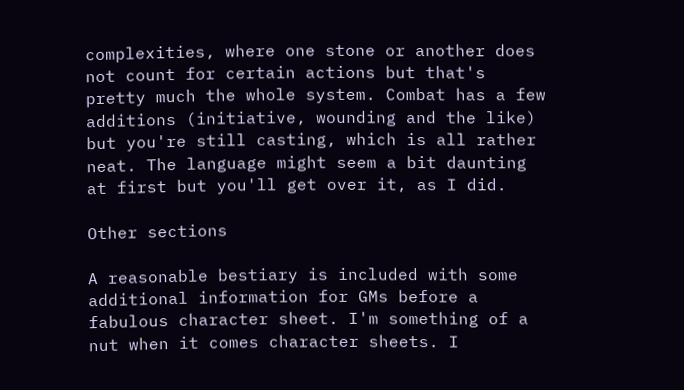complexities, where one stone or another does not count for certain actions but that's pretty much the whole system. Combat has a few additions (initiative, wounding and the like) but you're still casting, which is all rather neat. The language might seem a bit daunting at first but you'll get over it, as I did.

Other sections

A reasonable bestiary is included with some additional information for GMs before a fabulous character sheet. I'm something of a nut when it comes character sheets. I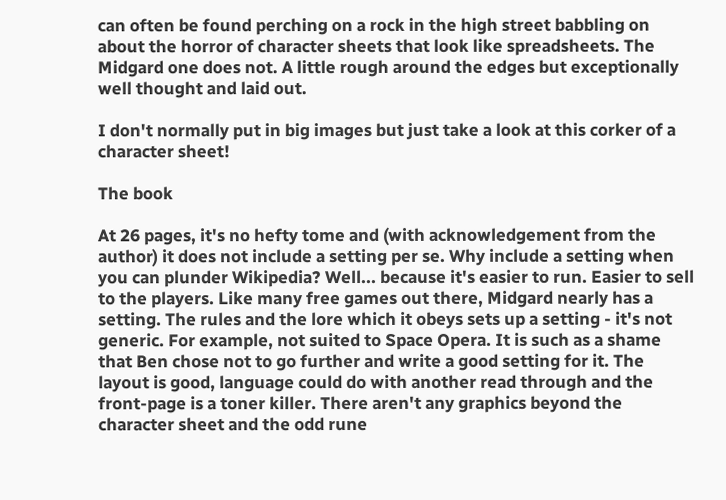can often be found perching on a rock in the high street babbling on about the horror of character sheets that look like spreadsheets. The Midgard one does not. A little rough around the edges but exceptionally well thought and laid out.

I don't normally put in big images but just take a look at this corker of a character sheet!

The book

At 26 pages, it's no hefty tome and (with acknowledgement from the author) it does not include a setting per se. Why include a setting when you can plunder Wikipedia? Well... because it's easier to run. Easier to sell to the players. Like many free games out there, Midgard nearly has a setting. The rules and the lore which it obeys sets up a setting - it's not generic. For example, not suited to Space Opera. It is such as a shame that Ben chose not to go further and write a good setting for it. The layout is good, language could do with another read through and the front-page is a toner killer. There aren't any graphics beyond the character sheet and the odd rune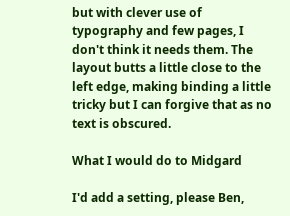but with clever use of typography and few pages, I don't think it needs them. The layout butts a little close to the left edge, making binding a little tricky but I can forgive that as no text is obscured.

What I would do to Midgard

I'd add a setting, please Ben,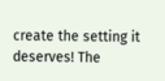create the setting it deserves! The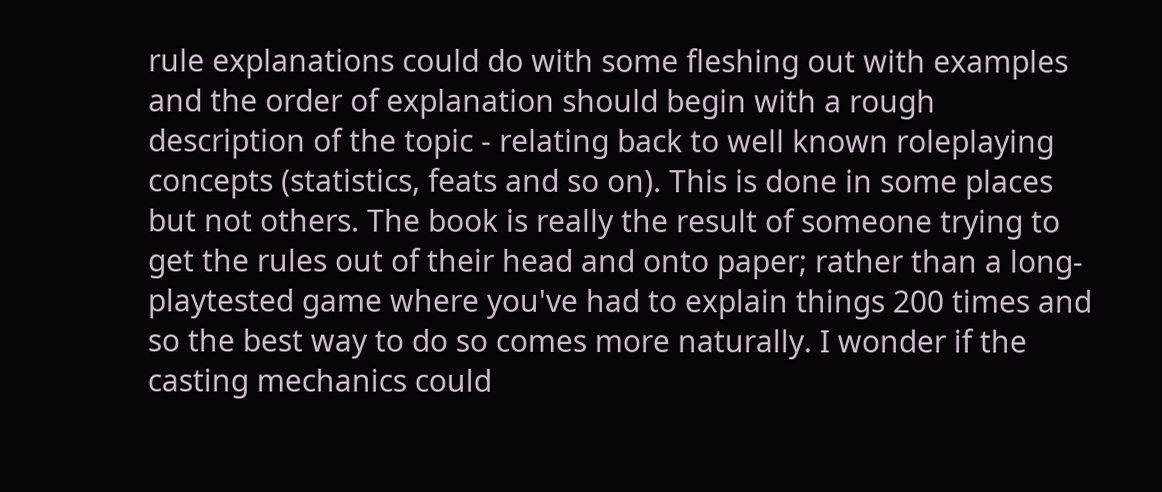rule explanations could do with some fleshing out with examples and the order of explanation should begin with a rough description of the topic - relating back to well known roleplaying concepts (statistics, feats and so on). This is done in some places but not others. The book is really the result of someone trying to get the rules out of their head and onto paper; rather than a long-playtested game where you've had to explain things 200 times and so the best way to do so comes more naturally. I wonder if the casting mechanics could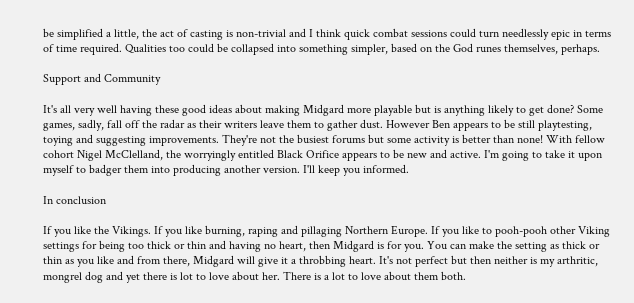be simplified a little, the act of casting is non-trivial and I think quick combat sessions could turn needlessly epic in terms of time required. Qualities too could be collapsed into something simpler, based on the God runes themselves, perhaps.

Support and Community

It's all very well having these good ideas about making Midgard more playable but is anything likely to get done? Some games, sadly, fall off the radar as their writers leave them to gather dust. However Ben appears to be still playtesting, toying and suggesting improvements. They're not the busiest forums but some activity is better than none! With fellow cohort Nigel McClelland, the worryingly entitled Black Orifice appears to be new and active. I'm going to take it upon myself to badger them into producing another version. I'll keep you informed.

In conclusion

If you like the Vikings. If you like burning, raping and pillaging Northern Europe. If you like to pooh-pooh other Viking settings for being too thick or thin and having no heart, then Midgard is for you. You can make the setting as thick or thin as you like and from there, Midgard will give it a throbbing heart. It's not perfect but then neither is my arthritic, mongrel dog and yet there is lot to love about her. There is a lot to love about them both.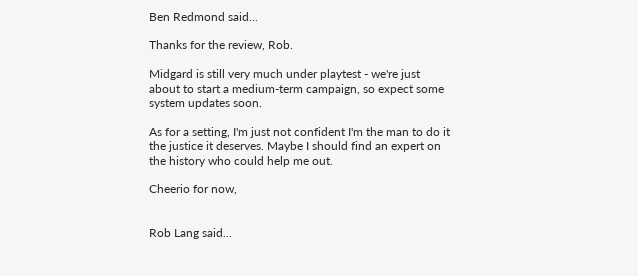Ben Redmond said...

Thanks for the review, Rob.

Midgard is still very much under playtest - we're just about to start a medium-term campaign, so expect some system updates soon.

As for a setting, I'm just not confident I'm the man to do it the justice it deserves. Maybe I should find an expert on the history who could help me out.

Cheerio for now,


Rob Lang said...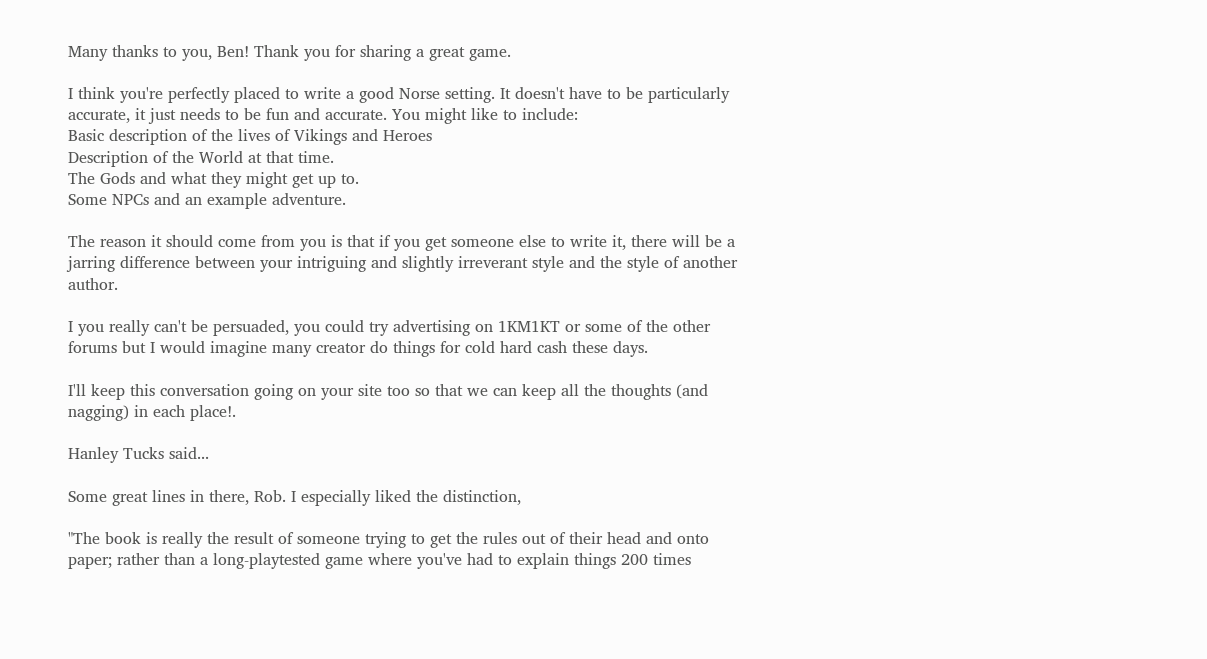Many thanks to you, Ben! Thank you for sharing a great game.

I think you're perfectly placed to write a good Norse setting. It doesn't have to be particularly accurate, it just needs to be fun and accurate. You might like to include:
Basic description of the lives of Vikings and Heroes
Description of the World at that time.
The Gods and what they might get up to.
Some NPCs and an example adventure.

The reason it should come from you is that if you get someone else to write it, there will be a jarring difference between your intriguing and slightly irreverant style and the style of another author.

I you really can't be persuaded, you could try advertising on 1KM1KT or some of the other forums but I would imagine many creator do things for cold hard cash these days.

I'll keep this conversation going on your site too so that we can keep all the thoughts (and nagging) in each place!.

Hanley Tucks said...

Some great lines in there, Rob. I especially liked the distinction,

"The book is really the result of someone trying to get the rules out of their head and onto paper; rather than a long-playtested game where you've had to explain things 200 times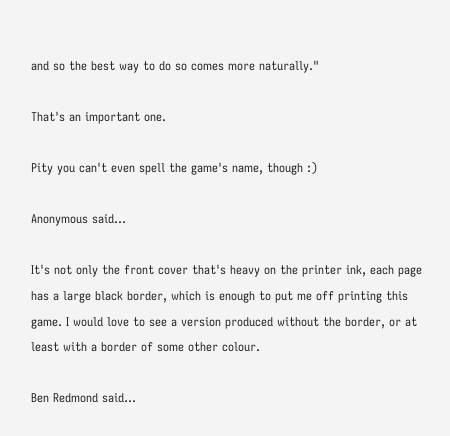and so the best way to do so comes more naturally."

That's an important one.

Pity you can't even spell the game's name, though :)

Anonymous said...

It's not only the front cover that's heavy on the printer ink, each page has a large black border, which is enough to put me off printing this game. I would love to see a version produced without the border, or at least with a border of some other colour.

Ben Redmond said...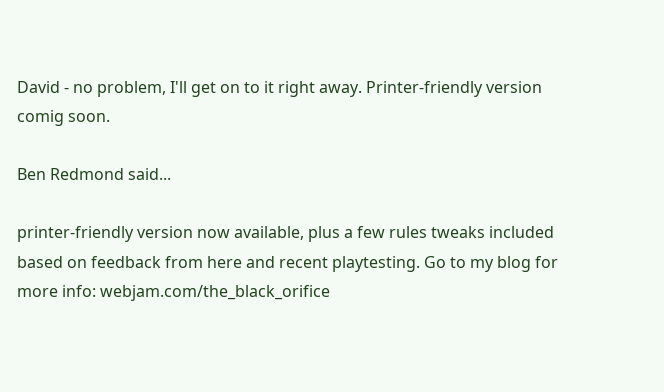David - no problem, I'll get on to it right away. Printer-friendly version comig soon.

Ben Redmond said...

printer-friendly version now available, plus a few rules tweaks included based on feedback from here and recent playtesting. Go to my blog for more info: webjam.com/the_black_orifice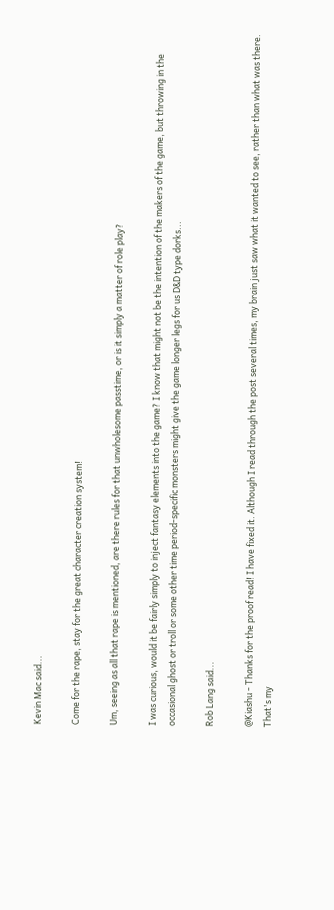Kevin Mac said...

Come for the rape, stay for the great character creation system!

Um, seeing as all that rape is mentioned, are there rules for that unwholesome passtime, or is it simply a matter of role play?

I was curious, would it be fairly simply to inject fantasy elements into the game? I know that might not be the intention of the makers of the game, but throwing in the occasional ghost or troll or some other time period-specific monsters might give the game longer legs for us D&D type dorks...

Rob Lang said...

@Kiashu - Thanks for the proof read! I have fixed it. Although I read through the post several times, my brain just saw what it wanted to see, rather than what was there. That's my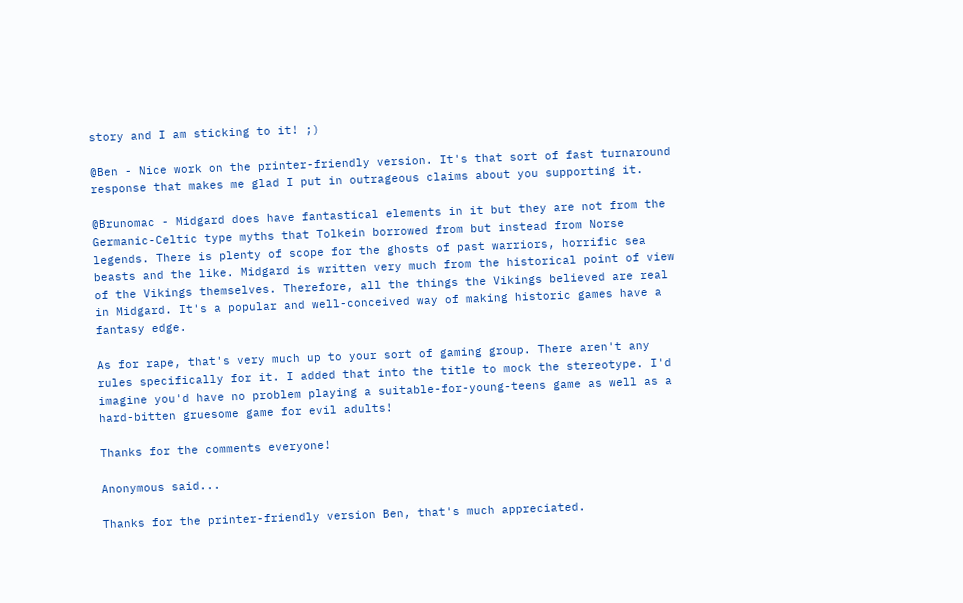story and I am sticking to it! ;)

@Ben - Nice work on the printer-friendly version. It's that sort of fast turnaround response that makes me glad I put in outrageous claims about you supporting it.

@Brunomac - Midgard does have fantastical elements in it but they are not from the Germanic-Celtic type myths that Tolkein borrowed from but instead from Norse legends. There is plenty of scope for the ghosts of past warriors, horrific sea beasts and the like. Midgard is written very much from the historical point of view of the Vikings themselves. Therefore, all the things the Vikings believed are real in Midgard. It's a popular and well-conceived way of making historic games have a fantasy edge.

As for rape, that's very much up to your sort of gaming group. There aren't any rules specifically for it. I added that into the title to mock the stereotype. I'd imagine you'd have no problem playing a suitable-for-young-teens game as well as a hard-bitten gruesome game for evil adults!

Thanks for the comments everyone!

Anonymous said...

Thanks for the printer-friendly version Ben, that's much appreciated.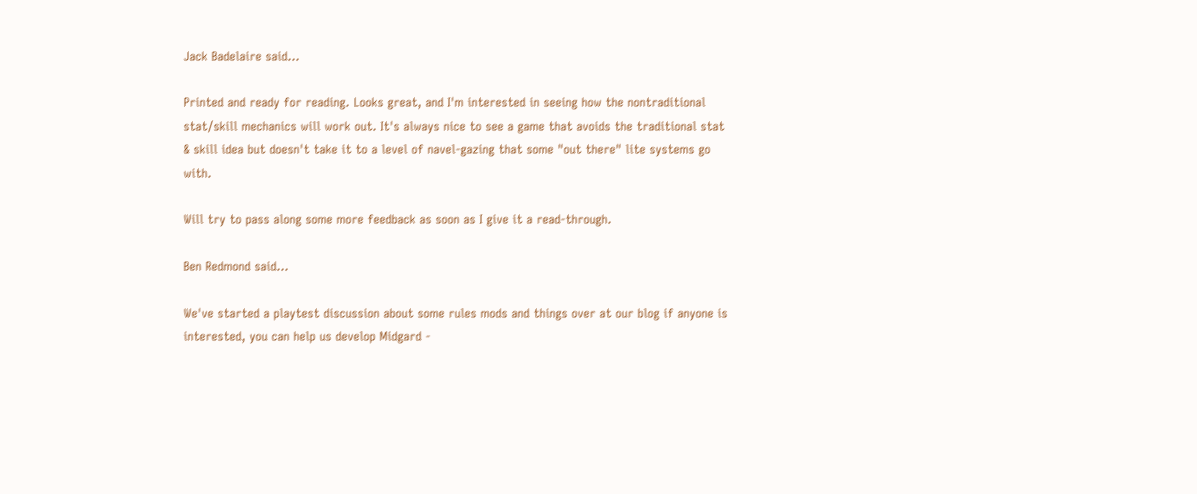Jack Badelaire said...

Printed and ready for reading. Looks great, and I'm interested in seeing how the nontraditional stat/skill mechanics will work out. It's always nice to see a game that avoids the traditional stat & skill idea but doesn't take it to a level of navel-gazing that some "out there" lite systems go with.

Will try to pass along some more feedback as soon as I give it a read-through.

Ben Redmond said...

We've started a playtest discussion about some rules mods and things over at our blog if anyone is interested, you can help us develop Midgard -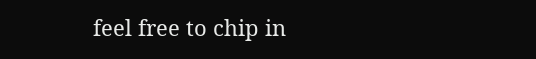feel free to chip in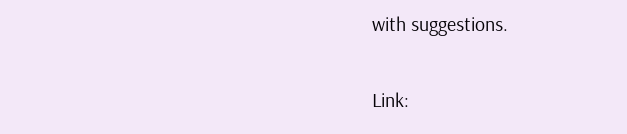with suggestions.

Link: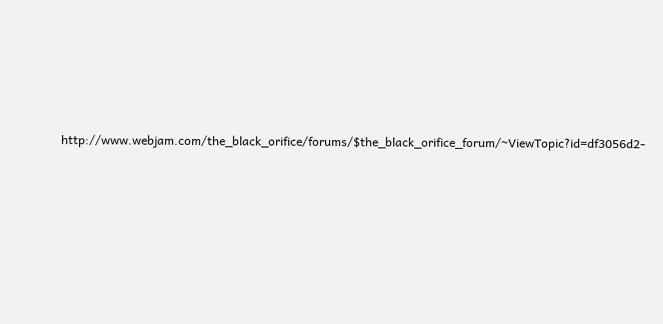http://www.webjam.com/the_black_orifice/forums/$the_black_orifice_forum/~ViewTopic?id=df3056d2-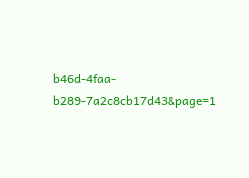b46d-4faa-b289-7a2c8cb17d43&page=1